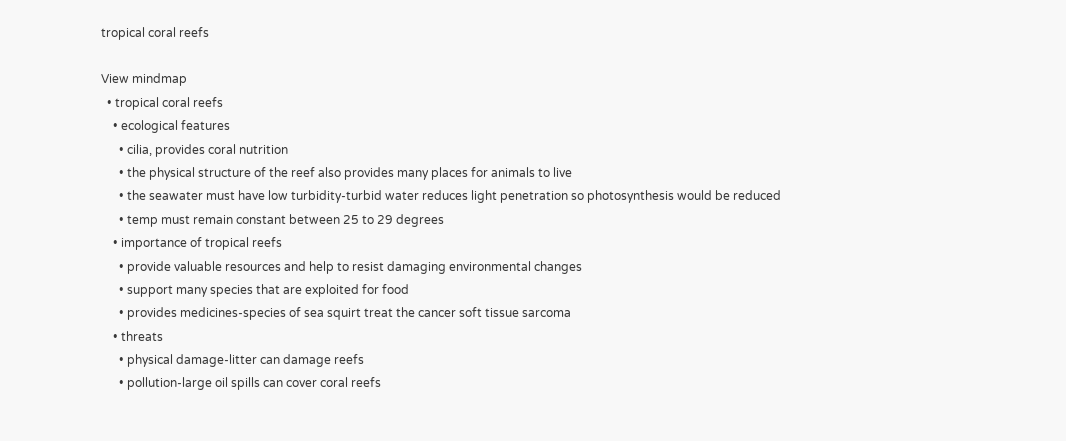tropical coral reefs

View mindmap
  • tropical coral reefs
    • ecological features
      • cilia, provides coral nutrition
      • the physical structure of the reef also provides many places for animals to live
      • the seawater must have low turbidity-turbid water reduces light penetration so photosynthesis would be reduced
      • temp must remain constant between 25 to 29 degrees
    • importance of tropical reefs
      • provide valuable resources and help to resist damaging environmental changes
      • support many species that are exploited for food
      • provides medicines-species of sea squirt treat the cancer soft tissue sarcoma
    • threats
      • physical damage-litter can damage reefs
      • pollution-large oil spills can cover coral reefs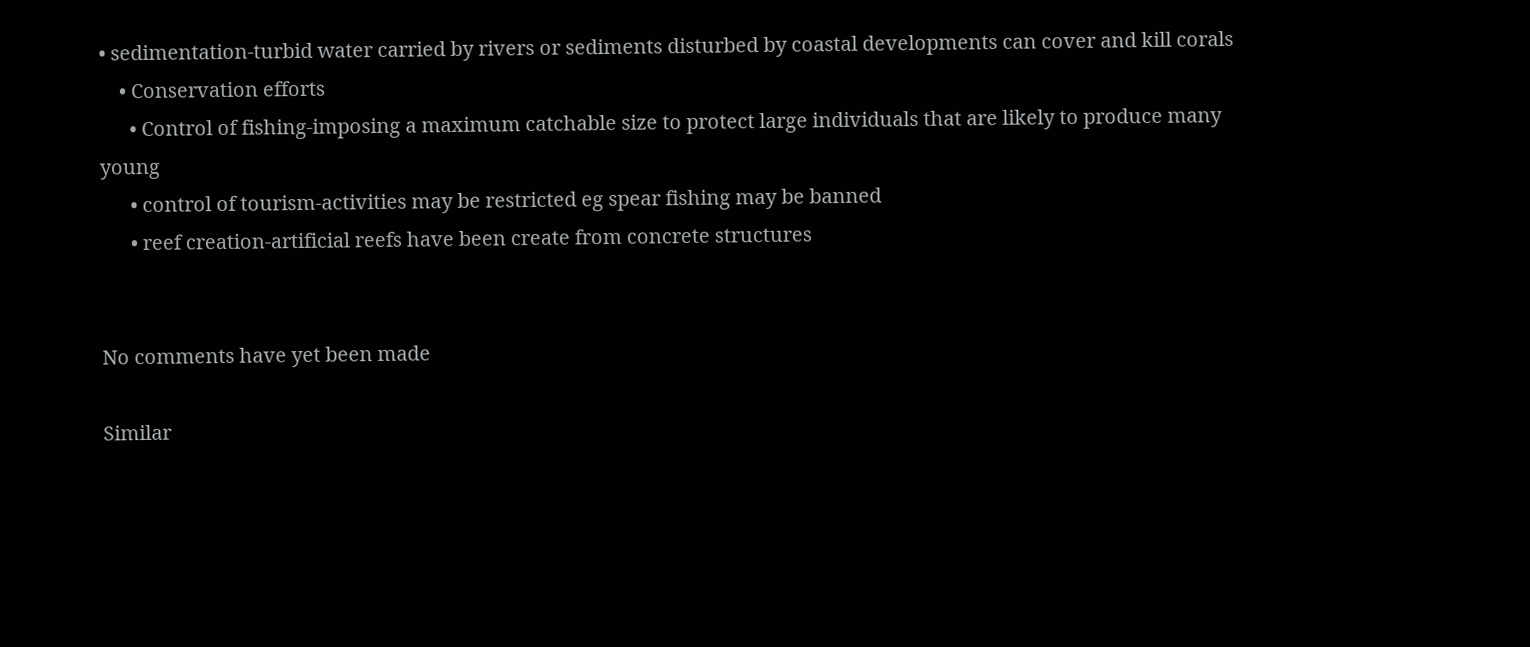• sedimentation-turbid water carried by rivers or sediments disturbed by coastal developments can cover and kill corals
    • Conservation efforts
      • Control of fishing-imposing a maximum catchable size to protect large individuals that are likely to produce many young
      • control of tourism-activities may be restricted eg spear fishing may be banned
      • reef creation-artificial reefs have been create from concrete structures


No comments have yet been made

Similar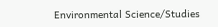Environmental Science/Studies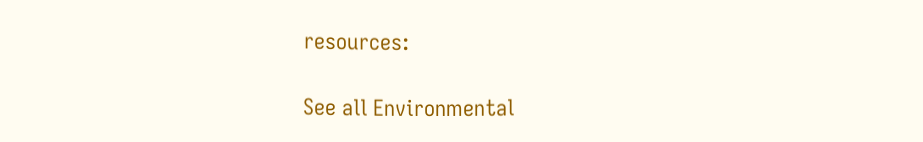resources:

See all Environmental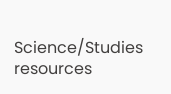Science/Studies resources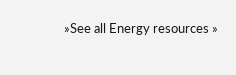»See all Energy resources »